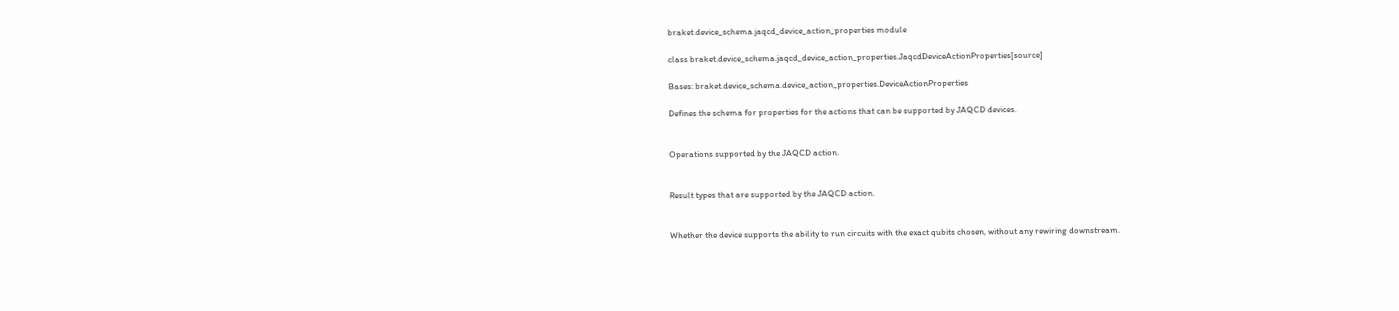braket.device_schema.jaqcd_device_action_properties module

class braket.device_schema.jaqcd_device_action_properties.JaqcdDeviceActionProperties[source]

Bases: braket.device_schema.device_action_properties.DeviceActionProperties

Defines the schema for properties for the actions that can be supported by JAQCD devices.


Operations supported by the JAQCD action.


Result types that are supported by the JAQCD action.


Whether the device supports the ability to run circuits with the exact qubits chosen, without any rewiring downstream.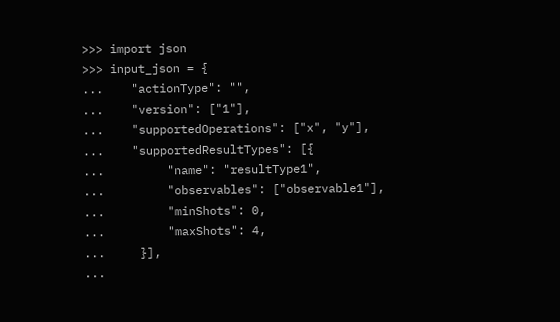>>> import json
>>> input_json = {
...    "actionType": "",
...    "version": ["1"],
...    "supportedOperations": ["x", "y"],
...    "supportedResultTypes": [{
...         "name": "resultType1",
...         "observables": ["observable1"],
...         "minShots": 0,
...         "maxShots": 4,
...     }],
...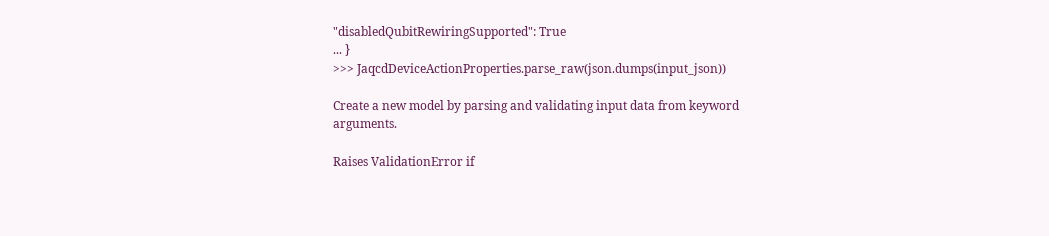"disabledQubitRewiringSupported": True
... }
>>> JaqcdDeviceActionProperties.parse_raw(json.dumps(input_json))

Create a new model by parsing and validating input data from keyword arguments.

Raises ValidationError if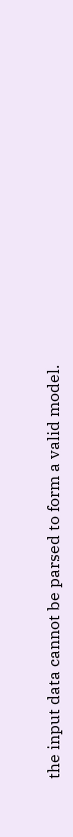the input data cannot be parsed to form a valid model.